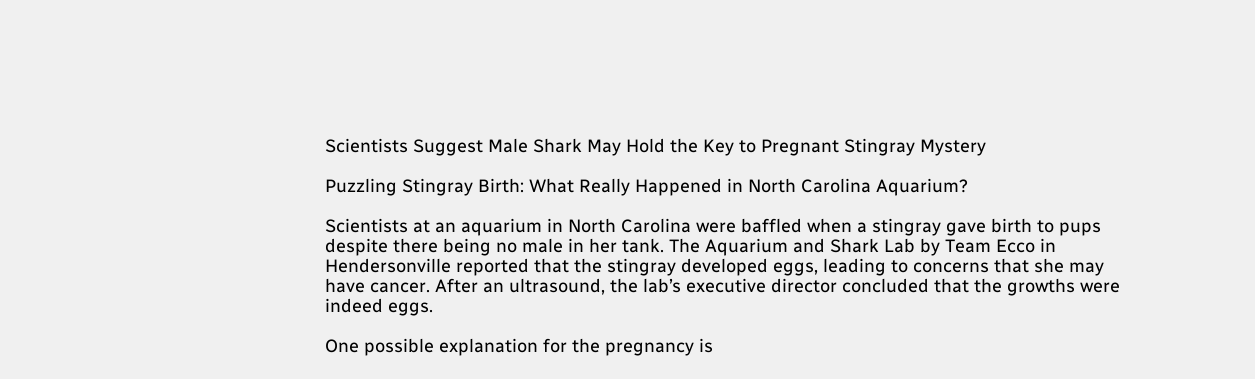Scientists Suggest Male Shark May Hold the Key to Pregnant Stingray Mystery

Puzzling Stingray Birth: What Really Happened in North Carolina Aquarium?

Scientists at an aquarium in North Carolina were baffled when a stingray gave birth to pups despite there being no male in her tank. The Aquarium and Shark Lab by Team Ecco in Hendersonville reported that the stingray developed eggs, leading to concerns that she may have cancer. After an ultrasound, the lab’s executive director concluded that the growths were indeed eggs.

One possible explanation for the pregnancy is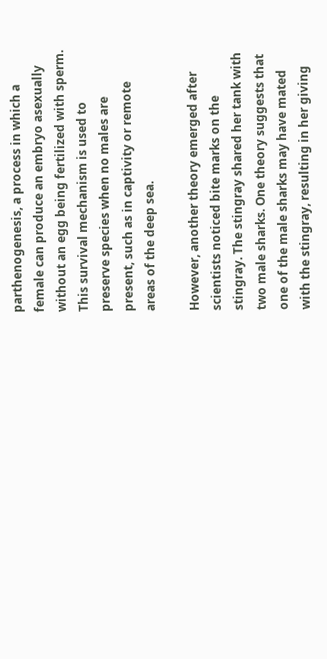parthenogenesis, a process in which a female can produce an embryo asexually without an egg being fertilized with sperm. This survival mechanism is used to preserve species when no males are present, such as in captivity or remote areas of the deep sea.

However, another theory emerged after scientists noticed bite marks on the stingray. The stingray shared her tank with two male sharks. One theory suggests that one of the male sharks may have mated with the stingray, resulting in her giving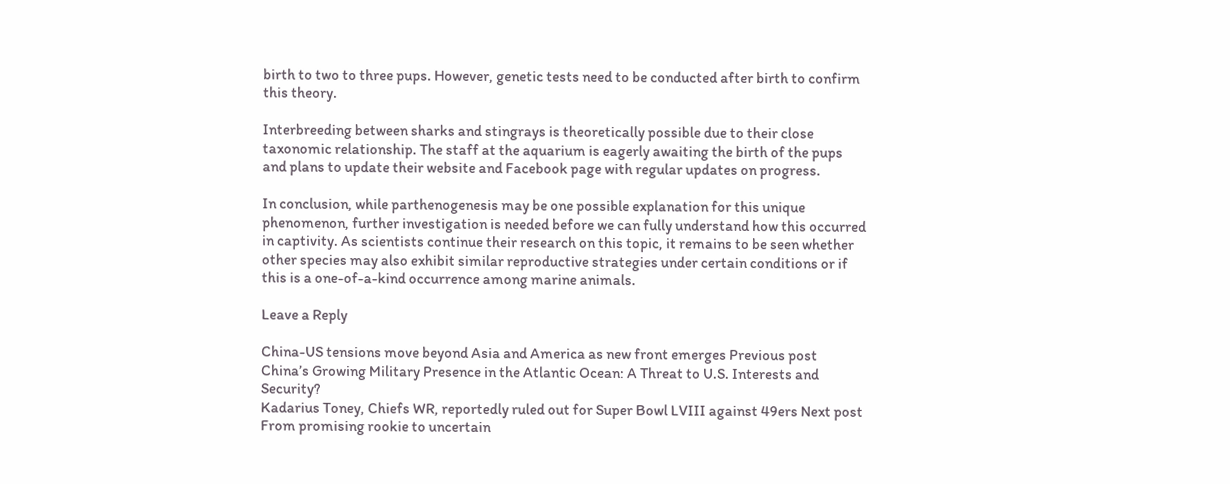birth to two to three pups. However, genetic tests need to be conducted after birth to confirm this theory.

Interbreeding between sharks and stingrays is theoretically possible due to their close taxonomic relationship. The staff at the aquarium is eagerly awaiting the birth of the pups and plans to update their website and Facebook page with regular updates on progress.

In conclusion, while parthenogenesis may be one possible explanation for this unique phenomenon, further investigation is needed before we can fully understand how this occurred in captivity. As scientists continue their research on this topic, it remains to be seen whether other species may also exhibit similar reproductive strategies under certain conditions or if this is a one-of-a-kind occurrence among marine animals.

Leave a Reply

China-US tensions move beyond Asia and America as new front emerges Previous post China’s Growing Military Presence in the Atlantic Ocean: A Threat to U.S. Interests and Security?
Kadarius Toney, Chiefs WR, reportedly ruled out for Super Bowl LVIII against 49ers Next post From promising rookie to uncertain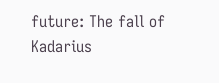future: The fall of Kadarius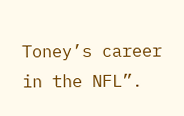Toney’s career in the NFL”.